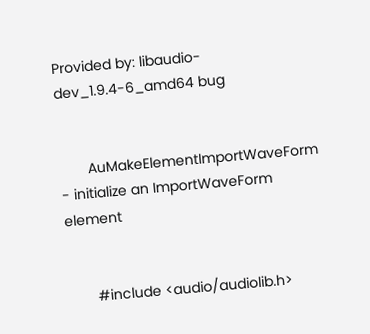Provided by: libaudio-dev_1.9.4-6_amd64 bug


       AuMakeElementImportWaveForm - initialize an ImportWaveForm element


       #include <audio/audiolib.h>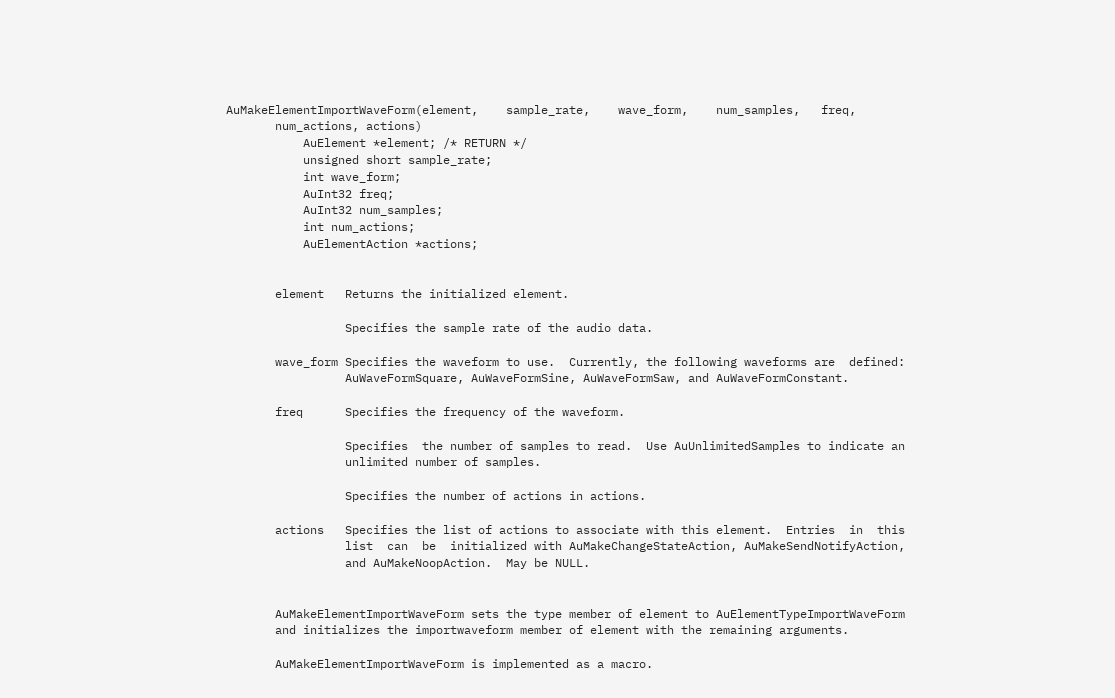AuMakeElementImportWaveForm(element,    sample_rate,    wave_form,    num_samples,   freq,
       num_actions, actions)
           AuElement *element; /* RETURN */
           unsigned short sample_rate;
           int wave_form;
           AuInt32 freq;
           AuInt32 num_samples;
           int num_actions;
           AuElementAction *actions;


       element   Returns the initialized element.

                 Specifies the sample rate of the audio data.

       wave_form Specifies the waveform to use.  Currently, the following waveforms are  defined:
                 AuWaveFormSquare, AuWaveFormSine, AuWaveFormSaw, and AuWaveFormConstant.

       freq      Specifies the frequency of the waveform.

                 Specifies  the number of samples to read.  Use AuUnlimitedSamples to indicate an
                 unlimited number of samples.

                 Specifies the number of actions in actions.

       actions   Specifies the list of actions to associate with this element.  Entries  in  this
                 list  can  be  initialized with AuMakeChangeStateAction, AuMakeSendNotifyAction,
                 and AuMakeNoopAction.  May be NULL.


       AuMakeElementImportWaveForm sets the type member of element to AuElementTypeImportWaveForm
       and initializes the importwaveform member of element with the remaining arguments.

       AuMakeElementImportWaveForm is implemented as a macro.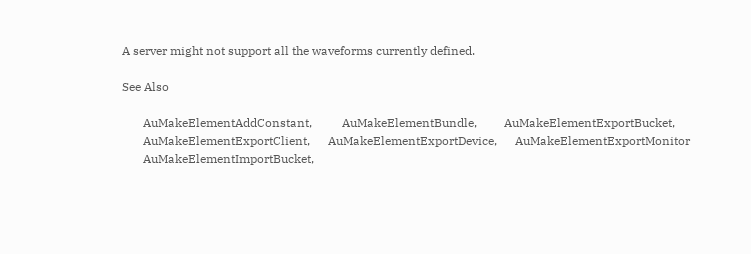A server might not support all the waveforms currently defined.

See Also

       AuMakeElementAddConstant,          AuMakeElementBundle,         AuMakeElementExportBucket,
       AuMakeElementExportClient,      AuMakeElementExportDevice,      AuMakeElementExportMonitor
       AuMakeElementImportBucket,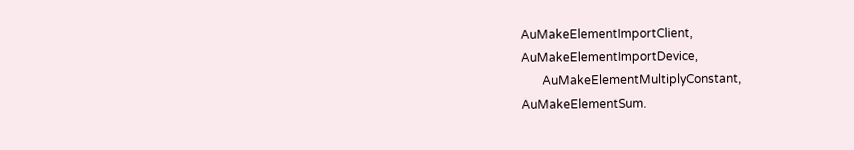AuMakeElementImportClient,      AuMakeElementImportDevice,
       AuMakeElementMultiplyConstant, AuMakeElementSum.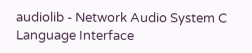audiolib - Network Audio System C Language Interface